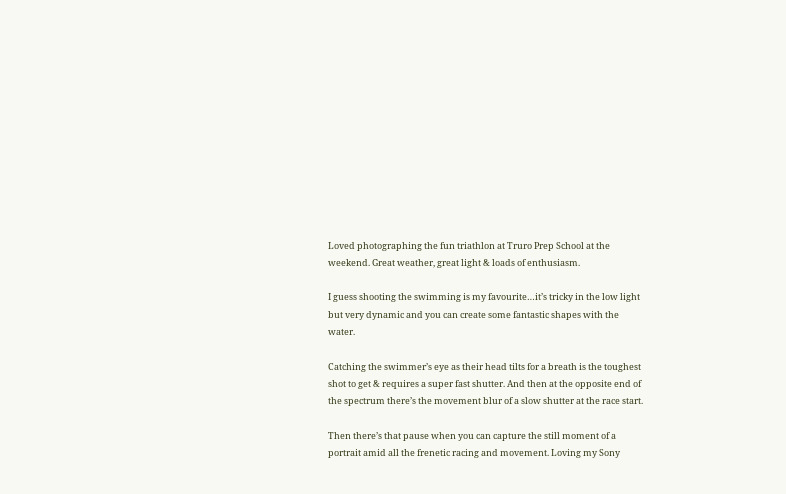Loved photographing the fun triathlon at Truro Prep School at the weekend. Great weather, great light & loads of enthusiasm.

I guess shooting the swimming is my favourite…it’s tricky in the low light but very dynamic and you can create some fantastic shapes with the water.

Catching the swimmer’s eye as their head tilts for a breath is the toughest shot to get & requires a super fast shutter. And then at the opposite end of the spectrum there’s the movement blur of a slow shutter at the race start.

Then there’s that pause when you can capture the still moment of a portrait amid all the frenetic racing and movement. Loving my Sony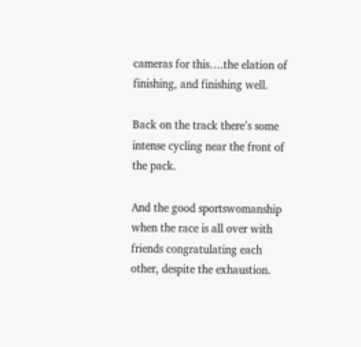cameras for this….the elation of finishing, and finishing well.

Back on the track there’s some intense cycling near the front of the pack.

And the good sportswomanship when the race is all over with friends congratulating each other, despite the exhaustion.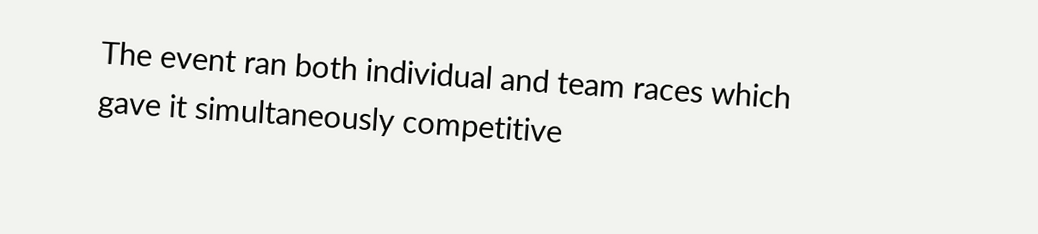The event ran both individual and team races which gave it simultaneously competitive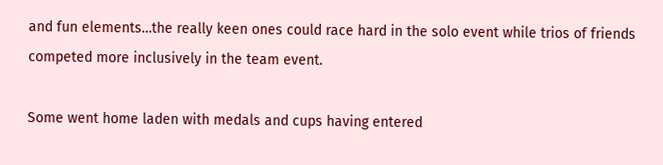and fun elements…the really keen ones could race hard in the solo event while trios of friends competed more inclusively in the team event.

Some went home laden with medals and cups having entered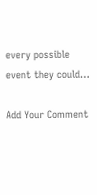every possible event they could…

Add Your Comment